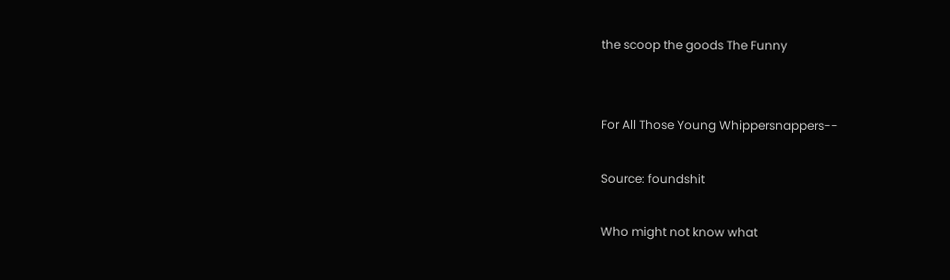the scoop the goods The Funny


For All Those Young Whippersnappers--

Source: foundshit

Who might not know what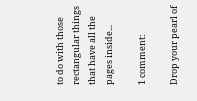to do with those rectangular things that have all the pages inside...

1 comment:

Drop your pearl of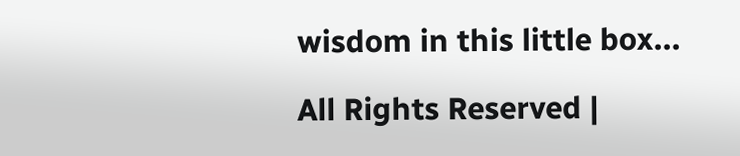wisdom in this little box...

All Rights Reserved |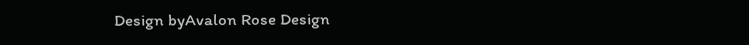Design byAvalon Rose Design